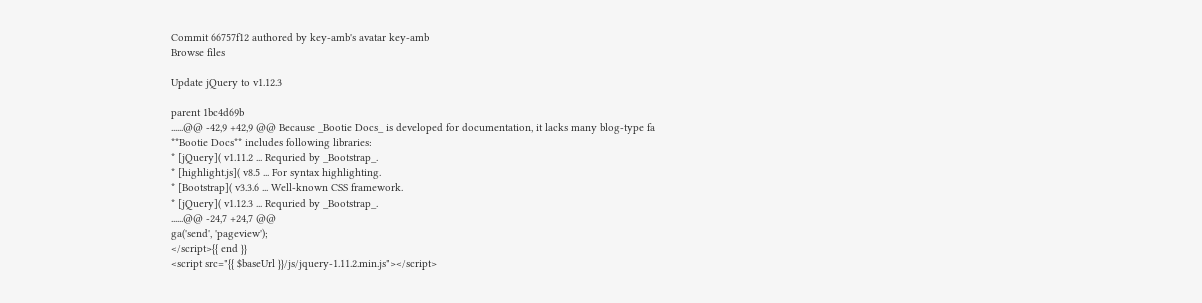Commit 66757f12 authored by key-amb's avatar key-amb
Browse files

Update jQuery to v1.12.3

parent 1bc4d69b
......@@ -42,9 +42,9 @@ Because _Bootie Docs_ is developed for documentation, it lacks many blog-type fa
**Bootie Docs** includes following libraries:
* [jQuery]( v1.11.2 ... Requried by _Bootstrap_.
* [highlight.js]( v8.5 ... For syntax highlighting.
* [Bootstrap]( v3.3.6 ... Well-known CSS framework.
* [jQuery]( v1.12.3 ... Requried by _Bootstrap_.
......@@ -24,7 +24,7 @@
ga('send', 'pageview');
</script>{{ end }}
<script src="{{ $baseUrl }}/js/jquery-1.11.2.min.js"></script>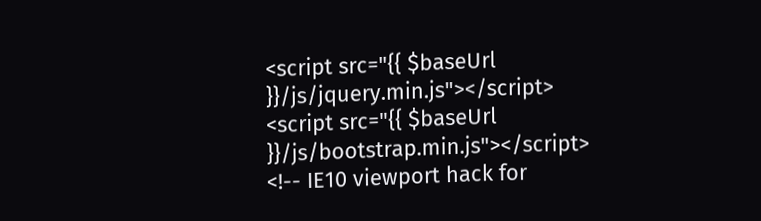<script src="{{ $baseUrl }}/js/jquery.min.js"></script>
<script src="{{ $baseUrl }}/js/bootstrap.min.js"></script>
<!-- IE10 viewport hack for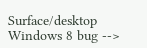Surface/desktop Windows 8 bug -->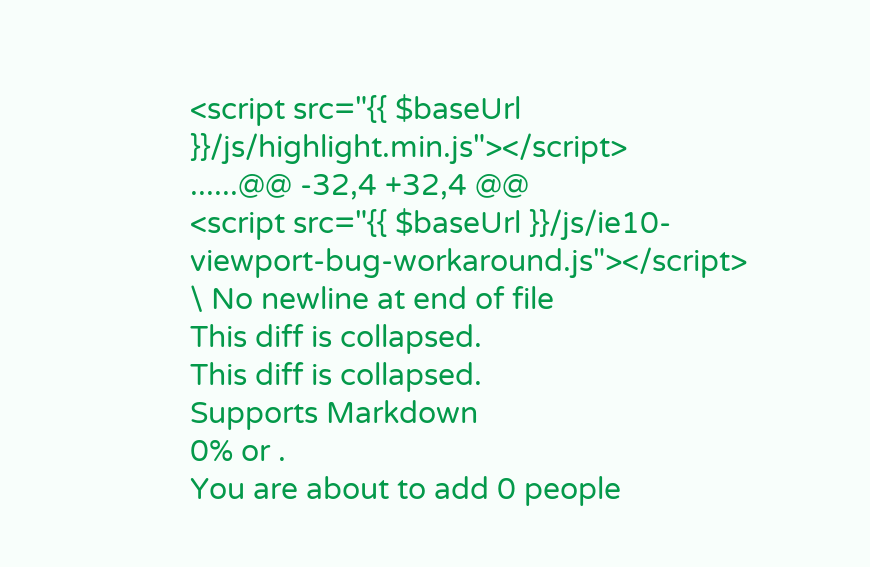<script src="{{ $baseUrl }}/js/highlight.min.js"></script>
......@@ -32,4 +32,4 @@
<script src="{{ $baseUrl }}/js/ie10-viewport-bug-workaround.js"></script>
\ No newline at end of file
This diff is collapsed.
This diff is collapsed.
Supports Markdown
0% or .
You are about to add 0 people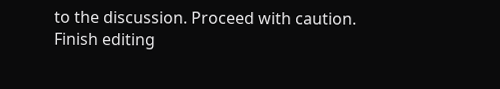to the discussion. Proceed with caution.
Finish editing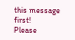this message first!
Please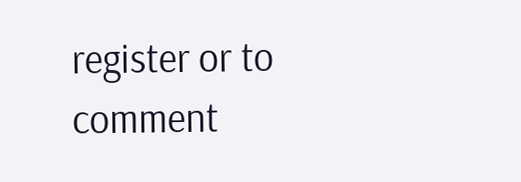register or to comment